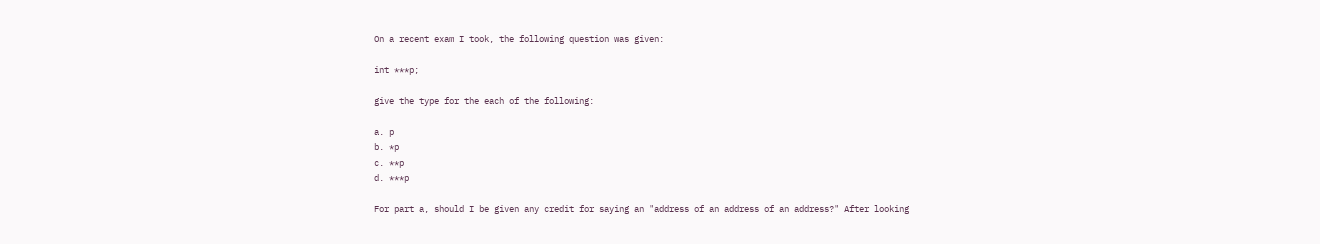On a recent exam I took, the following question was given:

int ***p;

give the type for the each of the following:

a. p
b. *p
c. **p
d. ***p

For part a, should I be given any credit for saying an "address of an address of an address?" After looking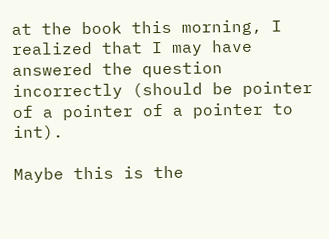at the book this morning, I realized that I may have answered the question incorrectly (should be pointer of a pointer of a pointer to int).

Maybe this is the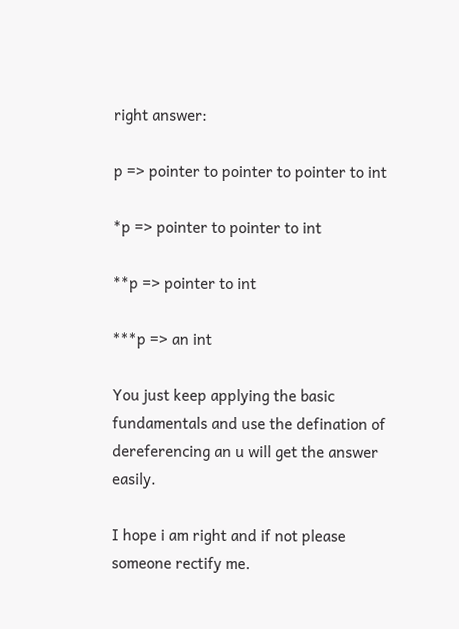right answer:

p => pointer to pointer to pointer to int

*p => pointer to pointer to int

**p => pointer to int

***p => an int

You just keep applying the basic fundamentals and use the defination of dereferencing an u will get the answer easily.

I hope i am right and if not please someone rectify me.